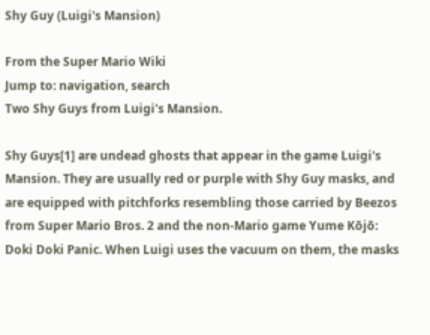Shy Guy (Luigi's Mansion)

From the Super Mario Wiki
Jump to: navigation, search
Two Shy Guys from Luigi's Mansion.

Shy Guys[1] are undead ghosts that appear in the game Luigi's Mansion. They are usually red or purple with Shy Guy masks, and are equipped with pitchforks resembling those carried by Beezos from Super Mario Bros. 2 and the non-Mario game Yume Kōjō: Doki Doki Panic. When Luigi uses the vacuum on them, the masks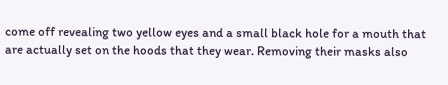come off revealing two yellow eyes and a small black hole for a mouth that are actually set on the hoods that they wear. Removing their masks also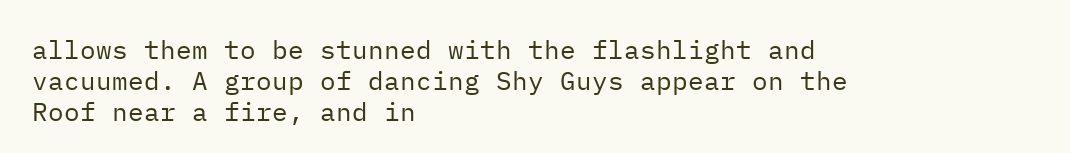allows them to be stunned with the flashlight and vacuumed. A group of dancing Shy Guys appear on the Roof near a fire, and in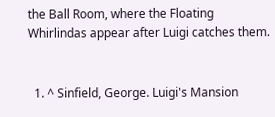the Ball Room, where the Floating Whirlindas appear after Luigi catches them.


  1. ^ Sinfield, George. Luigi's Mansion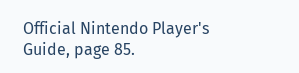Official Nintendo Player's Guide, page 85.